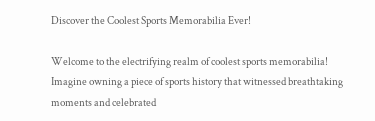Discover the Coolest Sports Memorabilia Ever!

Welcome to the electrifying realm of coolest sports memorabilia! Imagine owning a piece of sports history that witnessed breathtaking moments and celebrated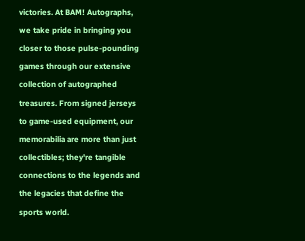victories. At BAM! Autographs, we take pride in bringing you closer to those pulse-pounding games through our extensive collection of autographed treasures. From signed jerseys to game-used equipment, our memorabilia are more than just collectibles; they're tangible connections to the legends and the legacies that define the sports world.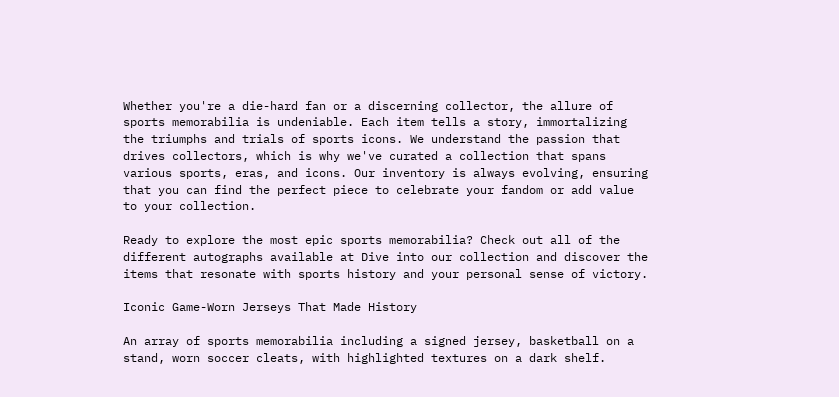Whether you're a die-hard fan or a discerning collector, the allure of sports memorabilia is undeniable. Each item tells a story, immortalizing the triumphs and trials of sports icons. We understand the passion that drives collectors, which is why we've curated a collection that spans various sports, eras, and icons. Our inventory is always evolving, ensuring that you can find the perfect piece to celebrate your fandom or add value to your collection.

Ready to explore the most epic sports memorabilia? Check out all of the different autographs available at Dive into our collection and discover the items that resonate with sports history and your personal sense of victory.

Iconic Game-Worn Jerseys That Made History

An array of sports memorabilia including a signed jersey, basketball on a stand, worn soccer cleats, with highlighted textures on a dark shelf.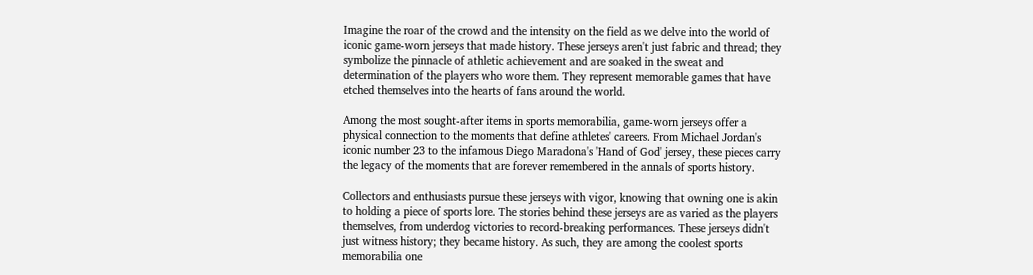Imagine the roar of the crowd and the intensity on the field as we delve into the world of iconic game-worn jerseys that made history. These jerseys aren't just fabric and thread; they symbolize the pinnacle of athletic achievement and are soaked in the sweat and determination of the players who wore them. They represent memorable games that have etched themselves into the hearts of fans around the world.

Among the most sought-after items in sports memorabilia, game-worn jerseys offer a physical connection to the moments that define athletes' careers. From Michael Jordan's iconic number 23 to the infamous Diego Maradona's 'Hand of God' jersey, these pieces carry the legacy of the moments that are forever remembered in the annals of sports history.

Collectors and enthusiasts pursue these jerseys with vigor, knowing that owning one is akin to holding a piece of sports lore. The stories behind these jerseys are as varied as the players themselves, from underdog victories to record-breaking performances. These jerseys didn't just witness history; they became history. As such, they are among the coolest sports memorabilia one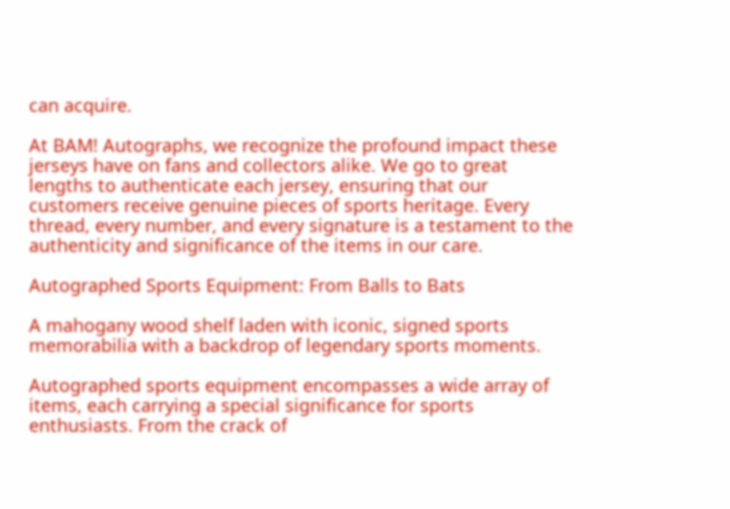can acquire.

At BAM! Autographs, we recognize the profound impact these jerseys have on fans and collectors alike. We go to great lengths to authenticate each jersey, ensuring that our customers receive genuine pieces of sports heritage. Every thread, every number, and every signature is a testament to the authenticity and significance of the items in our care.

Autographed Sports Equipment: From Balls to Bats

A mahogany wood shelf laden with iconic, signed sports memorabilia with a backdrop of legendary sports moments.

Autographed sports equipment encompasses a wide array of items, each carrying a special significance for sports enthusiasts. From the crack of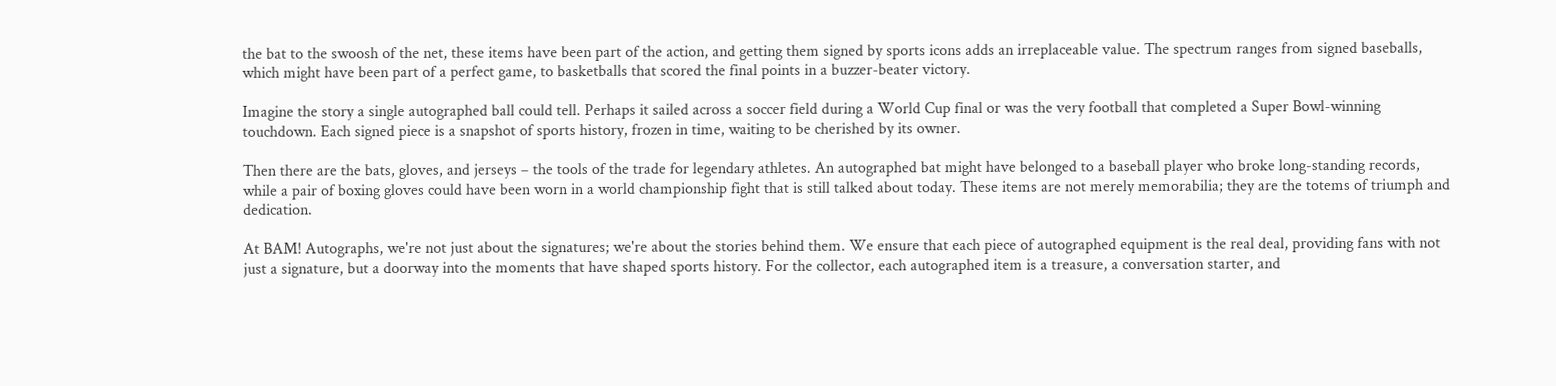the bat to the swoosh of the net, these items have been part of the action, and getting them signed by sports icons adds an irreplaceable value. The spectrum ranges from signed baseballs, which might have been part of a perfect game, to basketballs that scored the final points in a buzzer-beater victory.

Imagine the story a single autographed ball could tell. Perhaps it sailed across a soccer field during a World Cup final or was the very football that completed a Super Bowl-winning touchdown. Each signed piece is a snapshot of sports history, frozen in time, waiting to be cherished by its owner.

Then there are the bats, gloves, and jerseys – the tools of the trade for legendary athletes. An autographed bat might have belonged to a baseball player who broke long-standing records, while a pair of boxing gloves could have been worn in a world championship fight that is still talked about today. These items are not merely memorabilia; they are the totems of triumph and dedication.

At BAM! Autographs, we're not just about the signatures; we're about the stories behind them. We ensure that each piece of autographed equipment is the real deal, providing fans with not just a signature, but a doorway into the moments that have shaped sports history. For the collector, each autographed item is a treasure, a conversation starter, and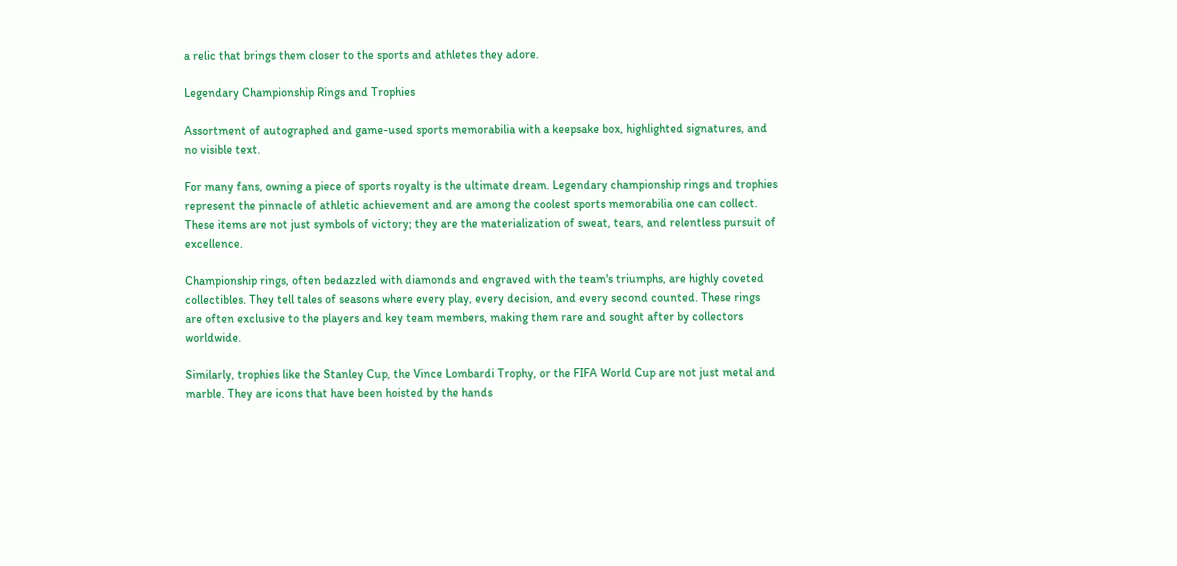a relic that brings them closer to the sports and athletes they adore.

Legendary Championship Rings and Trophies

Assortment of autographed and game-used sports memorabilia with a keepsake box, highlighted signatures, and no visible text.

For many fans, owning a piece of sports royalty is the ultimate dream. Legendary championship rings and trophies represent the pinnacle of athletic achievement and are among the coolest sports memorabilia one can collect. These items are not just symbols of victory; they are the materialization of sweat, tears, and relentless pursuit of excellence.

Championship rings, often bedazzled with diamonds and engraved with the team's triumphs, are highly coveted collectibles. They tell tales of seasons where every play, every decision, and every second counted. These rings are often exclusive to the players and key team members, making them rare and sought after by collectors worldwide.

Similarly, trophies like the Stanley Cup, the Vince Lombardi Trophy, or the FIFA World Cup are not just metal and marble. They are icons that have been hoisted by the hands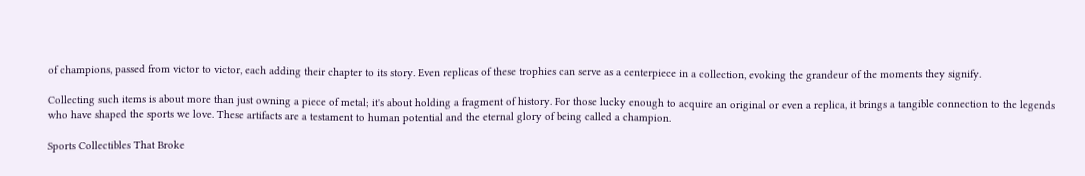of champions, passed from victor to victor, each adding their chapter to its story. Even replicas of these trophies can serve as a centerpiece in a collection, evoking the grandeur of the moments they signify.

Collecting such items is about more than just owning a piece of metal; it's about holding a fragment of history. For those lucky enough to acquire an original or even a replica, it brings a tangible connection to the legends who have shaped the sports we love. These artifacts are a testament to human potential and the eternal glory of being called a champion.

Sports Collectibles That Broke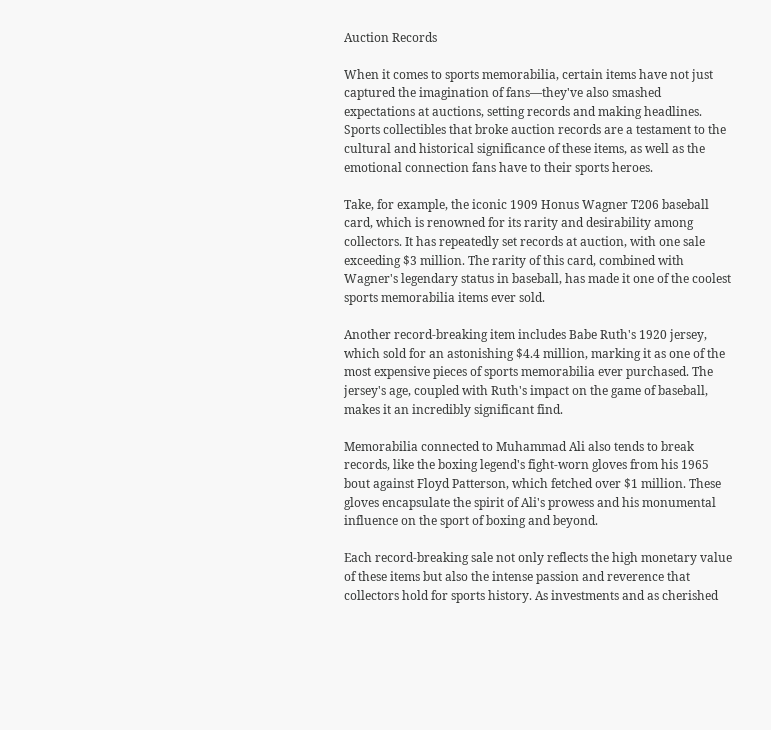Auction Records

When it comes to sports memorabilia, certain items have not just captured the imagination of fans—they've also smashed expectations at auctions, setting records and making headlines. Sports collectibles that broke auction records are a testament to the cultural and historical significance of these items, as well as the emotional connection fans have to their sports heroes.

Take, for example, the iconic 1909 Honus Wagner T206 baseball card, which is renowned for its rarity and desirability among collectors. It has repeatedly set records at auction, with one sale exceeding $3 million. The rarity of this card, combined with Wagner's legendary status in baseball, has made it one of the coolest sports memorabilia items ever sold.

Another record-breaking item includes Babe Ruth's 1920 jersey, which sold for an astonishing $4.4 million, marking it as one of the most expensive pieces of sports memorabilia ever purchased. The jersey's age, coupled with Ruth's impact on the game of baseball, makes it an incredibly significant find.

Memorabilia connected to Muhammad Ali also tends to break records, like the boxing legend's fight-worn gloves from his 1965 bout against Floyd Patterson, which fetched over $1 million. These gloves encapsulate the spirit of Ali's prowess and his monumental influence on the sport of boxing and beyond.

Each record-breaking sale not only reflects the high monetary value of these items but also the intense passion and reverence that collectors hold for sports history. As investments and as cherished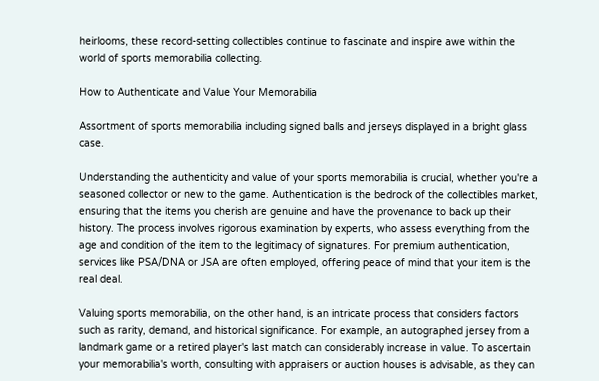heirlooms, these record-setting collectibles continue to fascinate and inspire awe within the world of sports memorabilia collecting.

How to Authenticate and Value Your Memorabilia

Assortment of sports memorabilia including signed balls and jerseys displayed in a bright glass case.

Understanding the authenticity and value of your sports memorabilia is crucial, whether you're a seasoned collector or new to the game. Authentication is the bedrock of the collectibles market, ensuring that the items you cherish are genuine and have the provenance to back up their history. The process involves rigorous examination by experts, who assess everything from the age and condition of the item to the legitimacy of signatures. For premium authentication, services like PSA/DNA or JSA are often employed, offering peace of mind that your item is the real deal.

Valuing sports memorabilia, on the other hand, is an intricate process that considers factors such as rarity, demand, and historical significance. For example, an autographed jersey from a landmark game or a retired player's last match can considerably increase in value. To ascertain your memorabilia's worth, consulting with appraisers or auction houses is advisable, as they can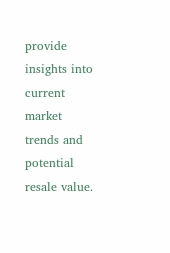provide insights into current market trends and potential resale value.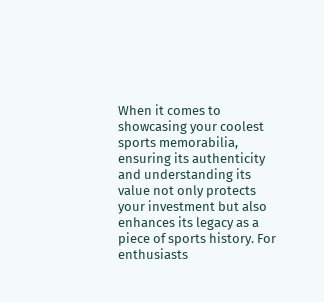When it comes to showcasing your coolest sports memorabilia, ensuring its authenticity and understanding its value not only protects your investment but also enhances its legacy as a piece of sports history. For enthusiasts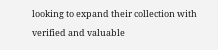looking to expand their collection with verified and valuable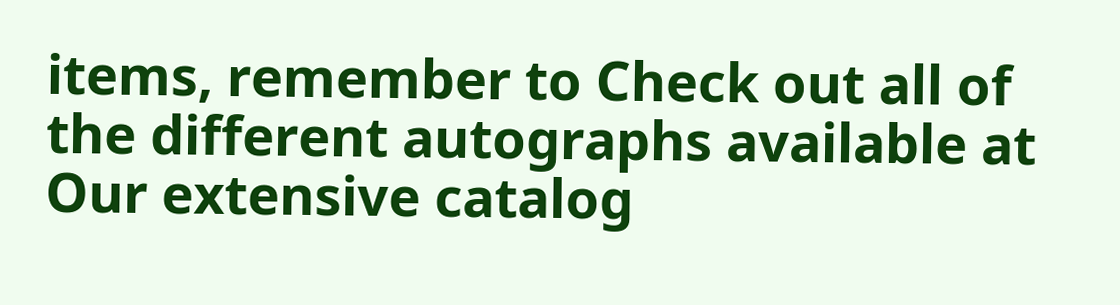items, remember to Check out all of the different autographs available at Our extensive catalog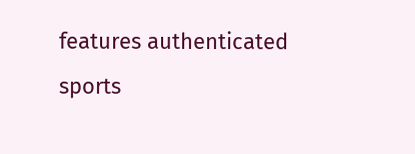features authenticated sports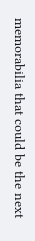memorabilia that could be the next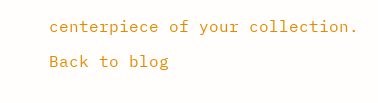centerpiece of your collection.

Back to blog